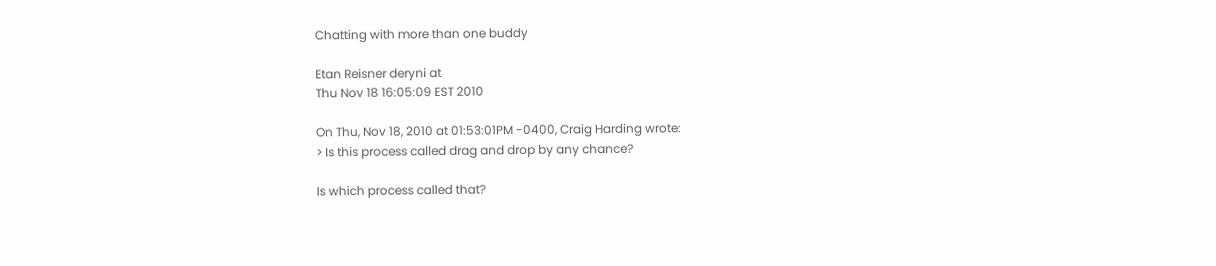Chatting with more than one buddy

Etan Reisner deryni at
Thu Nov 18 16:05:09 EST 2010

On Thu, Nov 18, 2010 at 01:53:01PM -0400, Craig Harding wrote:
> Is this process called drag and drop by any chance?

Is which process called that?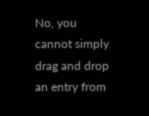No, you cannot simply drag and drop an entry from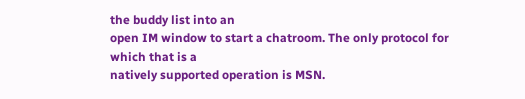the buddy list into an
open IM window to start a chatroom. The only protocol for which that is a
natively supported operation is MSN.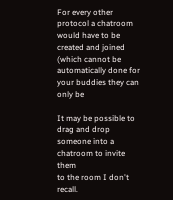For every other protocol a chatroom would have to be created and joined
(which cannot be automatically done for your buddies they can only be

It may be possible to drag and drop someone into a chatroom to invite them
to the room I don't recall.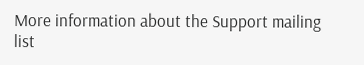More information about the Support mailing list